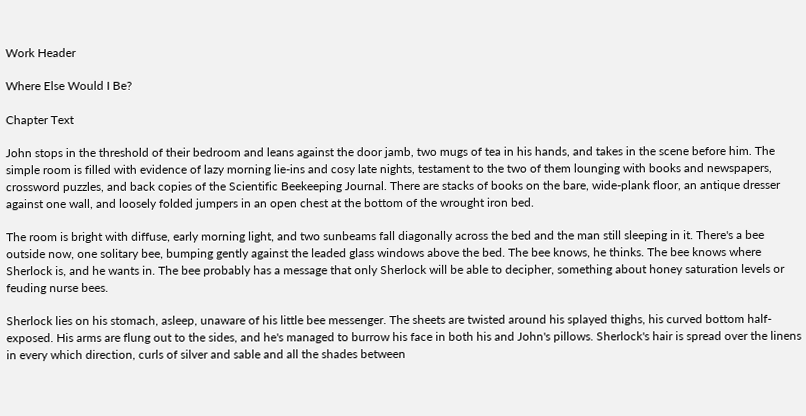Work Header

Where Else Would I Be?

Chapter Text

John stops in the threshold of their bedroom and leans against the door jamb, two mugs of tea in his hands, and takes in the scene before him. The simple room is filled with evidence of lazy morning lie-ins and cosy late nights, testament to the two of them lounging with books and newspapers, crossword puzzles, and back copies of the Scientific Beekeeping Journal. There are stacks of books on the bare, wide-plank floor, an antique dresser against one wall, and loosely folded jumpers in an open chest at the bottom of the wrought iron bed.

The room is bright with diffuse, early morning light, and two sunbeams fall diagonally across the bed and the man still sleeping in it. There's a bee outside now, one solitary bee, bumping gently against the leaded glass windows above the bed. The bee knows, he thinks. The bee knows where Sherlock is, and he wants in. The bee probably has a message that only Sherlock will be able to decipher, something about honey saturation levels or feuding nurse bees.

Sherlock lies on his stomach, asleep, unaware of his little bee messenger. The sheets are twisted around his splayed thighs, his curved bottom half-exposed. His arms are flung out to the sides, and he's managed to burrow his face in both his and John's pillows. Sherlock's hair is spread over the linens in every which direction, curls of silver and sable and all the shades between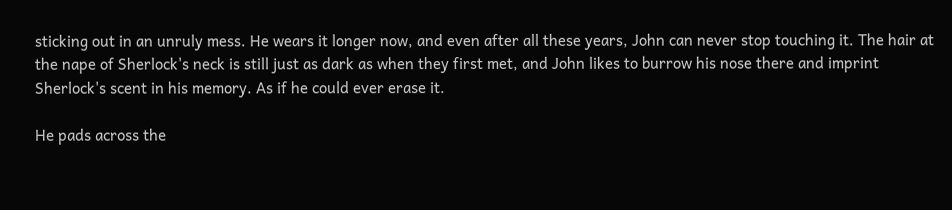sticking out in an unruly mess. He wears it longer now, and even after all these years, John can never stop touching it. The hair at the nape of Sherlock's neck is still just as dark as when they first met, and John likes to burrow his nose there and imprint Sherlock's scent in his memory. As if he could ever erase it.

He pads across the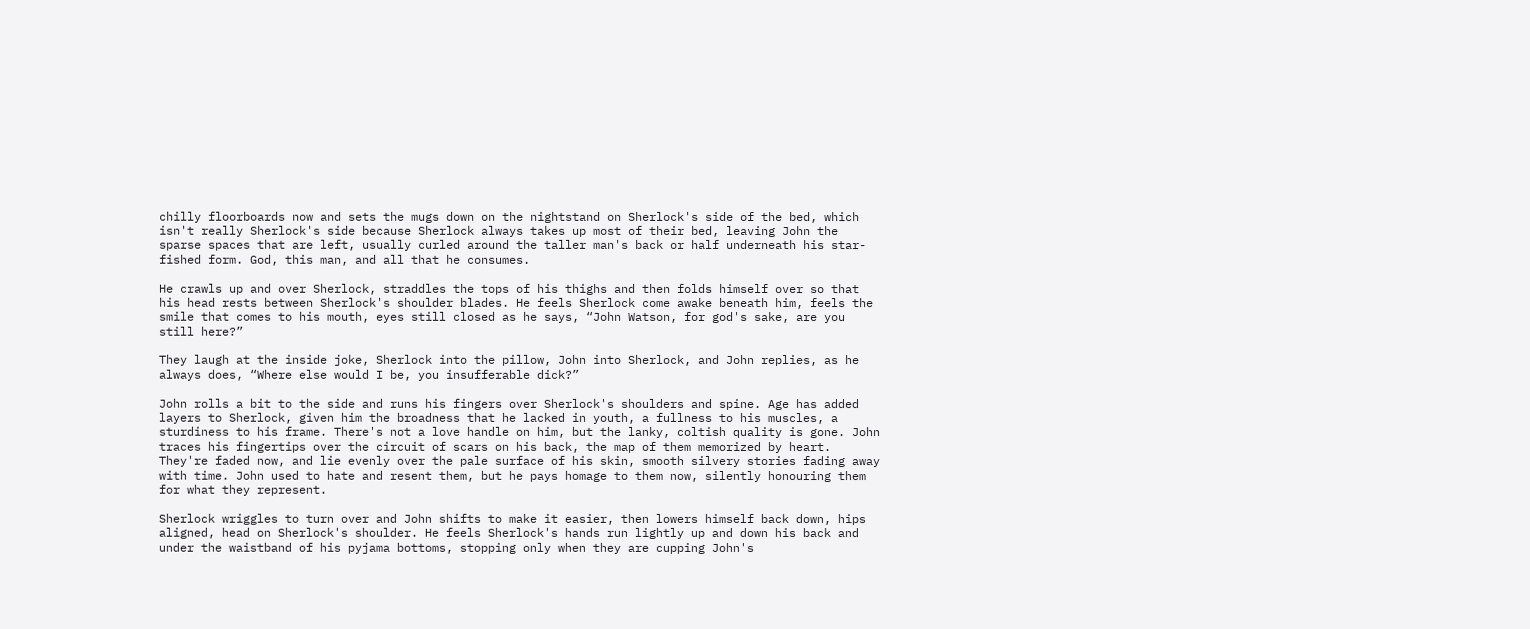chilly floorboards now and sets the mugs down on the nightstand on Sherlock's side of the bed, which isn't really Sherlock's side because Sherlock always takes up most of their bed, leaving John the sparse spaces that are left, usually curled around the taller man's back or half underneath his star-fished form. God, this man, and all that he consumes.

He crawls up and over Sherlock, straddles the tops of his thighs and then folds himself over so that his head rests between Sherlock's shoulder blades. He feels Sherlock come awake beneath him, feels the smile that comes to his mouth, eyes still closed as he says, “John Watson, for god's sake, are you still here?”

They laugh at the inside joke, Sherlock into the pillow, John into Sherlock, and John replies, as he always does, “Where else would I be, you insufferable dick?”

John rolls a bit to the side and runs his fingers over Sherlock's shoulders and spine. Age has added layers to Sherlock, given him the broadness that he lacked in youth, a fullness to his muscles, a sturdiness to his frame. There's not a love handle on him, but the lanky, coltish quality is gone. John traces his fingertips over the circuit of scars on his back, the map of them memorized by heart. They're faded now, and lie evenly over the pale surface of his skin, smooth silvery stories fading away with time. John used to hate and resent them, but he pays homage to them now, silently honouring them for what they represent.

Sherlock wriggles to turn over and John shifts to make it easier, then lowers himself back down, hips aligned, head on Sherlock's shoulder. He feels Sherlock's hands run lightly up and down his back and under the waistband of his pyjama bottoms, stopping only when they are cupping John's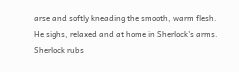arse and softly kneading the smooth, warm flesh. He sighs, relaxed and at home in Sherlock's arms. Sherlock rubs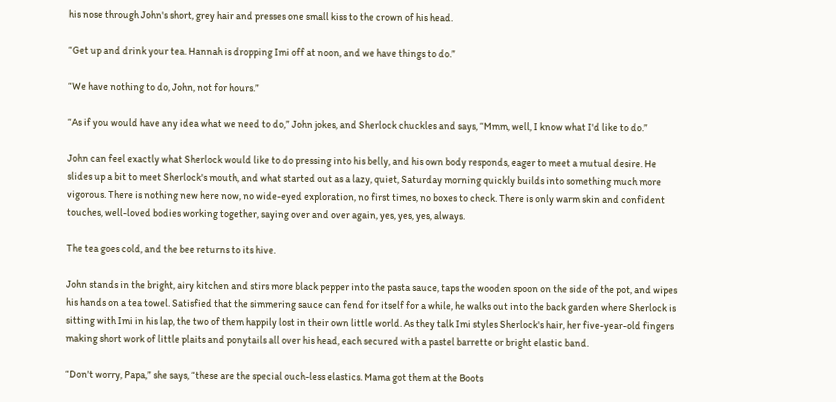his nose through John's short, grey hair and presses one small kiss to the crown of his head.

“Get up and drink your tea. Hannah is dropping Imi off at noon, and we have things to do.”

“We have nothing to do, John, not for hours.”

“As if you would have any idea what we need to do,” John jokes, and Sherlock chuckles and says, “Mmm, well, I know what I'd like to do.”

John can feel exactly what Sherlock would like to do pressing into his belly, and his own body responds, eager to meet a mutual desire. He slides up a bit to meet Sherlock's mouth, and what started out as a lazy, quiet, Saturday morning quickly builds into something much more vigorous. There is nothing new here now, no wide-eyed exploration, no first times, no boxes to check. There is only warm skin and confident touches, well-loved bodies working together, saying over and over again, yes, yes, yes, always.

The tea goes cold, and the bee returns to its hive.

John stands in the bright, airy kitchen and stirs more black pepper into the pasta sauce, taps the wooden spoon on the side of the pot, and wipes his hands on a tea towel. Satisfied that the simmering sauce can fend for itself for a while, he walks out into the back garden where Sherlock is sitting with Imi in his lap, the two of them happily lost in their own little world. As they talk Imi styles Sherlock's hair, her five-year-old fingers making short work of little plaits and ponytails all over his head, each secured with a pastel barrette or bright elastic band.

“Don't worry, Papa,” she says, “these are the special ouch-less elastics. Mama got them at the Boots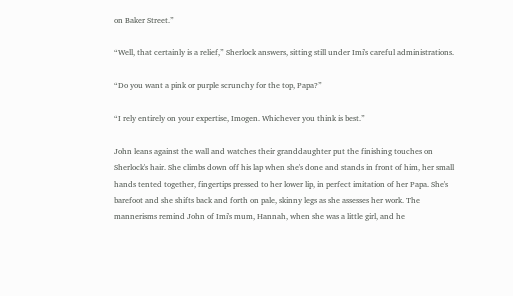on Baker Street.”

“Well, that certainly is a relief,” Sherlock answers, sitting still under Imi's careful administrations.

“Do you want a pink or purple scrunchy for the top, Papa?”

“I rely entirely on your expertise, Imogen. Whichever you think is best.”

John leans against the wall and watches their granddaughter put the finishing touches on Sherlock's hair. She climbs down off his lap when she's done and stands in front of him, her small hands tented together, fingertips pressed to her lower lip, in perfect imitation of her Papa. She's barefoot and she shifts back and forth on pale, skinny legs as she assesses her work. The mannerisms remind John of Imi's mum, Hannah, when she was a little girl, and he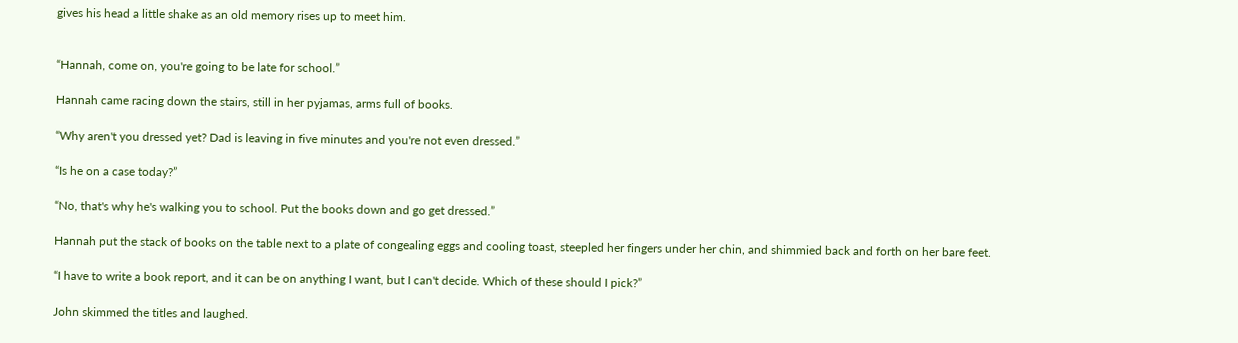gives his head a little shake as an old memory rises up to meet him.


“Hannah, come on, you're going to be late for school.”

Hannah came racing down the stairs, still in her pyjamas, arms full of books.

“Why aren't you dressed yet? Dad is leaving in five minutes and you're not even dressed.”

“Is he on a case today?”

“No, that's why he's walking you to school. Put the books down and go get dressed.”

Hannah put the stack of books on the table next to a plate of congealing eggs and cooling toast, steepled her fingers under her chin, and shimmied back and forth on her bare feet.

“I have to write a book report, and it can be on anything I want, but I can't decide. Which of these should I pick?”

John skimmed the titles and laughed.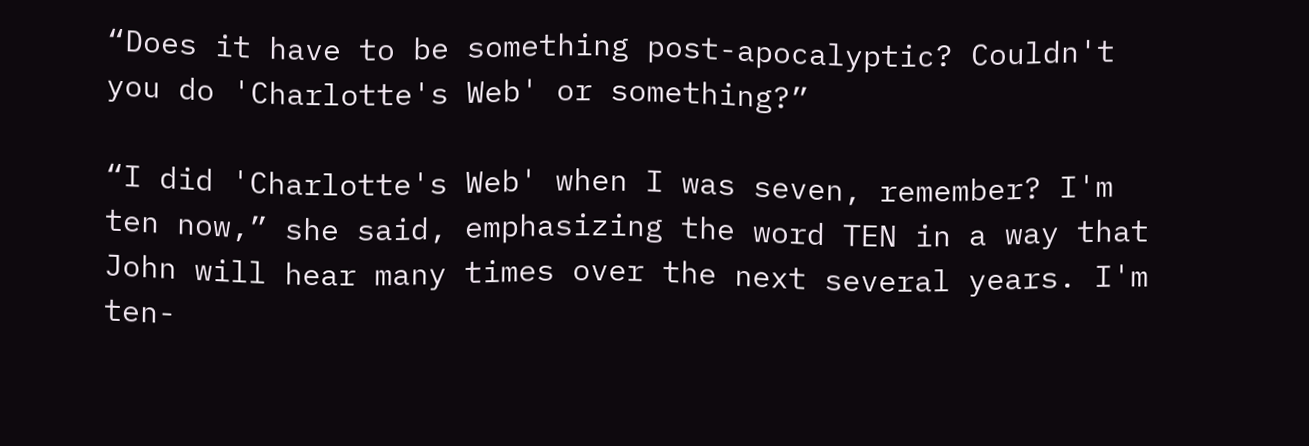“Does it have to be something post-apocalyptic? Couldn't you do 'Charlotte's Web' or something?”

“I did 'Charlotte's Web' when I was seven, remember? I'm ten now,” she said, emphasizing the word TEN in a way that John will hear many times over the next several years. I'm ten-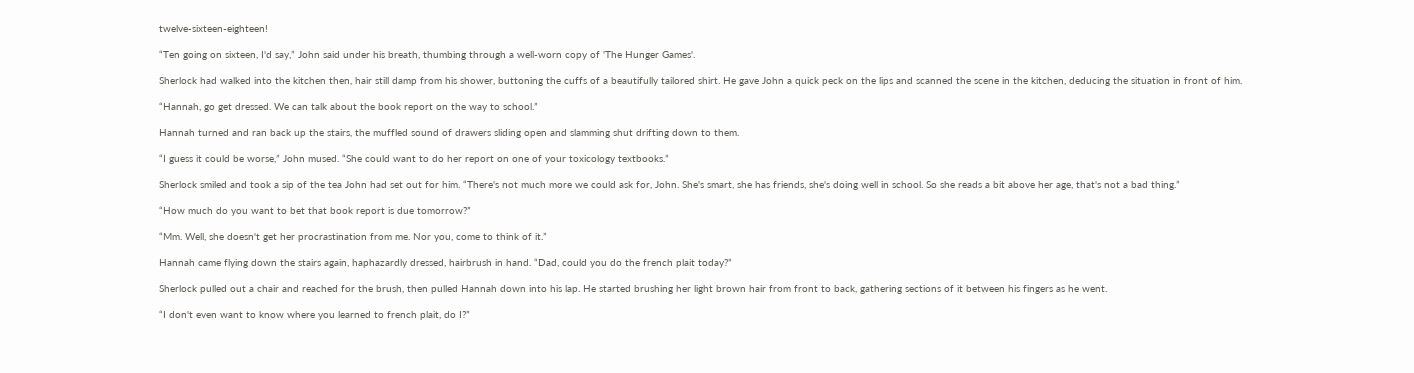twelve-sixteen-eighteen!

“Ten going on sixteen, I'd say,” John said under his breath, thumbing through a well-worn copy of 'The Hunger Games'.

Sherlock had walked into the kitchen then, hair still damp from his shower, buttoning the cuffs of a beautifully tailored shirt. He gave John a quick peck on the lips and scanned the scene in the kitchen, deducing the situation in front of him.

“Hannah, go get dressed. We can talk about the book report on the way to school.”

Hannah turned and ran back up the stairs, the muffled sound of drawers sliding open and slamming shut drifting down to them.

“I guess it could be worse,” John mused. “She could want to do her report on one of your toxicology textbooks.”

Sherlock smiled and took a sip of the tea John had set out for him. “There's not much more we could ask for, John. She's smart, she has friends, she's doing well in school. So she reads a bit above her age, that's not a bad thing.”

“How much do you want to bet that book report is due tomorrow?”

“Mm. Well, she doesn't get her procrastination from me. Nor you, come to think of it.”

Hannah came flying down the stairs again, haphazardly dressed, hairbrush in hand. “Dad, could you do the french plait today?”

Sherlock pulled out a chair and reached for the brush, then pulled Hannah down into his lap. He started brushing her light brown hair from front to back, gathering sections of it between his fingers as he went.

“I don't even want to know where you learned to french plait, do I?”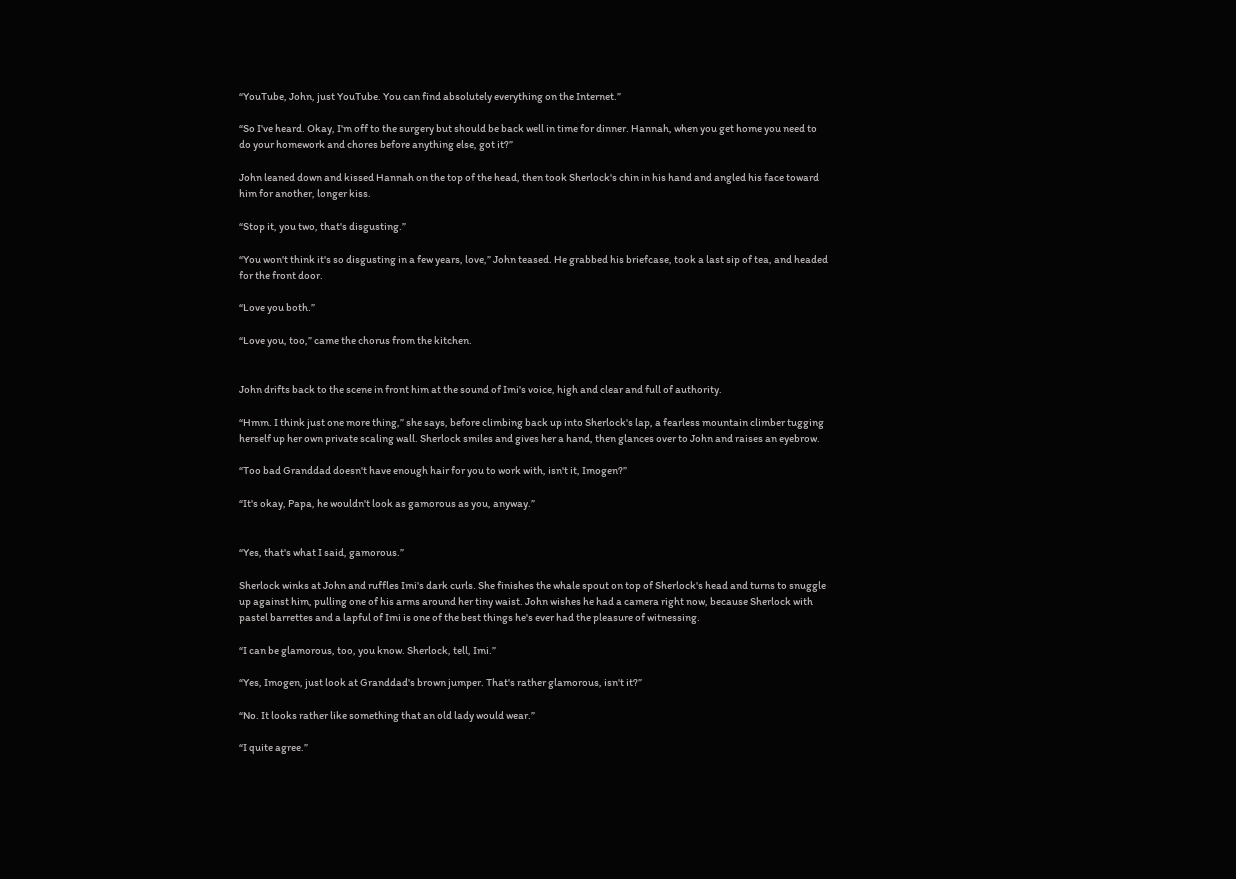“YouTube, John, just YouTube. You can find absolutely everything on the Internet.”

“So I've heard. Okay, I'm off to the surgery but should be back well in time for dinner. Hannah, when you get home you need to do your homework and chores before anything else, got it?”

John leaned down and kissed Hannah on the top of the head, then took Sherlock's chin in his hand and angled his face toward him for another, longer kiss.

“Stop it, you two, that's disgusting.”

“You won't think it's so disgusting in a few years, love,” John teased. He grabbed his briefcase, took a last sip of tea, and headed for the front door.

“Love you both.”

“Love you, too,” came the chorus from the kitchen.


John drifts back to the scene in front him at the sound of Imi's voice, high and clear and full of authority.

“Hmm. I think just one more thing,” she says, before climbing back up into Sherlock's lap, a fearless mountain climber tugging herself up her own private scaling wall. Sherlock smiles and gives her a hand, then glances over to John and raises an eyebrow.

“Too bad Granddad doesn't have enough hair for you to work with, isn't it, Imogen?”

“It's okay, Papa, he wouldn't look as gamorous as you, anyway.”


“Yes, that's what I said, gamorous.”

Sherlock winks at John and ruffles Imi's dark curls. She finishes the whale spout on top of Sherlock's head and turns to snuggle up against him, pulling one of his arms around her tiny waist. John wishes he had a camera right now, because Sherlock with pastel barrettes and a lapful of Imi is one of the best things he's ever had the pleasure of witnessing.

“I can be glamorous, too, you know. Sherlock, tell, Imi.”

“Yes, Imogen, just look at Granddad's brown jumper. That's rather glamorous, isn't it?”

“No. It looks rather like something that an old lady would wear.”

“I quite agree.”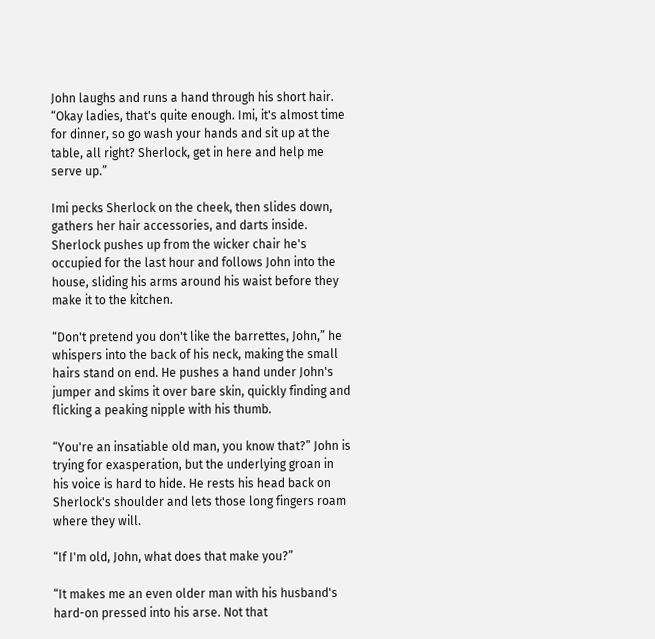John laughs and runs a hand through his short hair. “Okay ladies, that's quite enough. Imi, it's almost time for dinner, so go wash your hands and sit up at the table, all right? Sherlock, get in here and help me serve up.”

Imi pecks Sherlock on the cheek, then slides down, gathers her hair accessories, and darts inside. Sherlock pushes up from the wicker chair he's occupied for the last hour and follows John into the house, sliding his arms around his waist before they make it to the kitchen.

“Don't pretend you don't like the barrettes, John,” he whispers into the back of his neck, making the small hairs stand on end. He pushes a hand under John's jumper and skims it over bare skin, quickly finding and flicking a peaking nipple with his thumb.

“You're an insatiable old man, you know that?” John is trying for exasperation, but the underlying groan in his voice is hard to hide. He rests his head back on Sherlock's shoulder and lets those long fingers roam where they will.

“If I'm old, John, what does that make you?”

“It makes me an even older man with his husband's hard-on pressed into his arse. Not that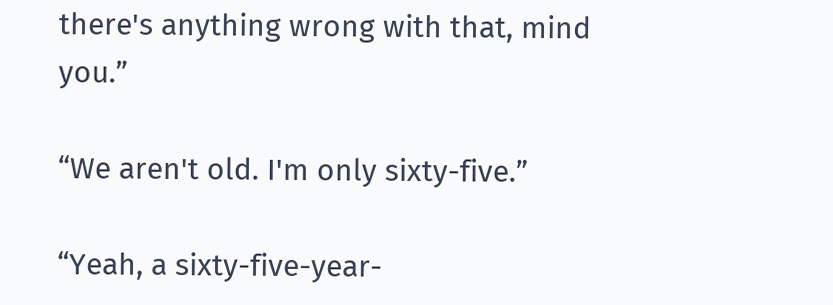there's anything wrong with that, mind you.”

“We aren't old. I'm only sixty-five.”

“Yeah, a sixty-five-year-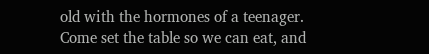old with the hormones of a teenager. Come set the table so we can eat, and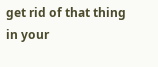get rid of that thing in your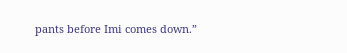pants before Imi comes down.”